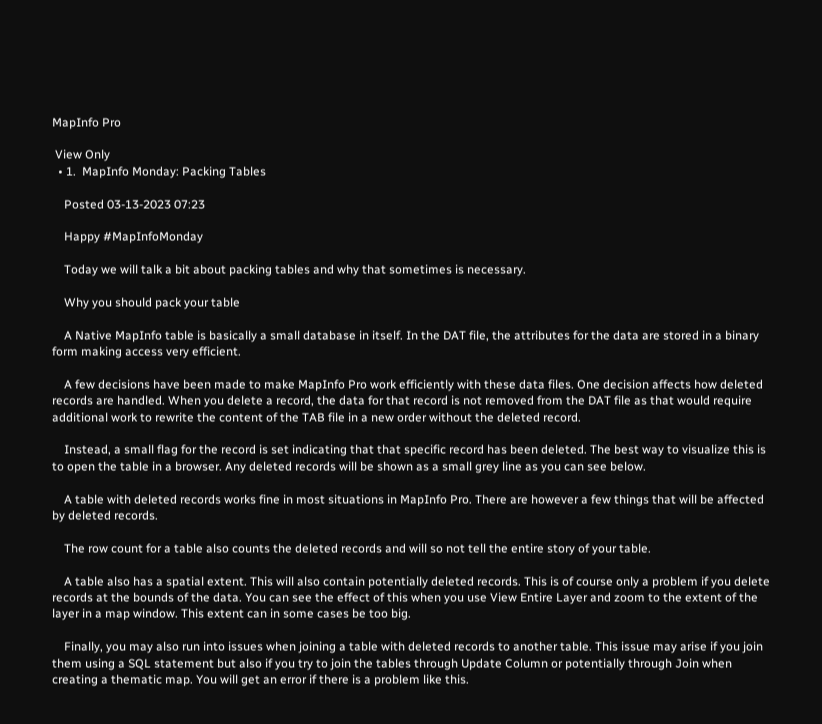MapInfo Pro

 View Only
  • 1.  MapInfo Monday: Packing Tables

    Posted 03-13-2023 07:23

    Happy #MapInfoMonday

    Today we will talk a bit about packing tables and why that sometimes is necessary.

    Why you should pack your table

    A Native MapInfo table is basically a small database in itself. In the DAT file, the attributes for the data are stored in a binary form making access very efficient.

    A few decisions have been made to make MapInfo Pro work efficiently with these data files. One decision affects how deleted records are handled. When you delete a record, the data for that record is not removed from the DAT file as that would require additional work to rewrite the content of the TAB file in a new order without the deleted record.

    Instead, a small flag for the record is set indicating that that specific record has been deleted. The best way to visualize this is to open the table in a browser. Any deleted records will be shown as a small grey line as you can see below.

    A table with deleted records works fine in most situations in MapInfo Pro. There are however a few things that will be affected by deleted records.

    The row count for a table also counts the deleted records and will so not tell the entire story of your table.

    A table also has a spatial extent. This will also contain potentially deleted records. This is of course only a problem if you delete records at the bounds of the data. You can see the effect of this when you use View Entire Layer and zoom to the extent of the layer in a map window. This extent can in some cases be too big.

    Finally, you may also run into issues when joining a table with deleted records to another table. This issue may arise if you join them using a SQL statement but also if you try to join the tables through Update Column or potentially through Join when creating a thematic map. You will get an error if there is a problem like this.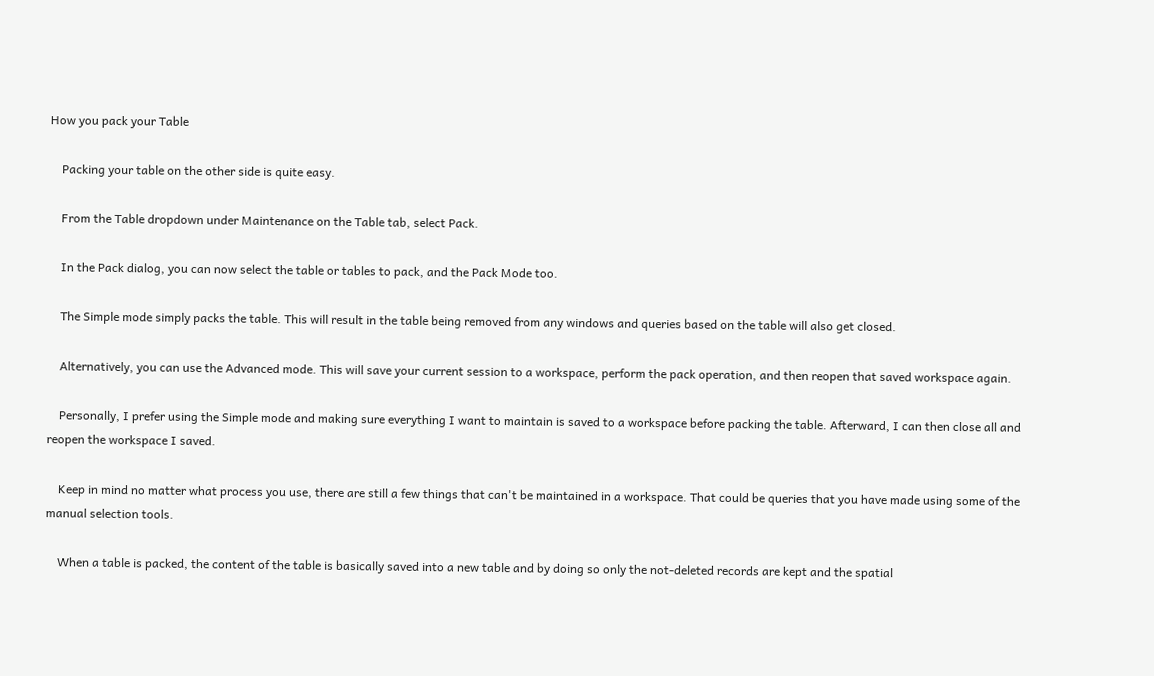How you pack your Table

    Packing your table on the other side is quite easy.

    From the Table dropdown under Maintenance on the Table tab, select Pack.

    In the Pack dialog, you can now select the table or tables to pack, and the Pack Mode too.

    The Simple mode simply packs the table. This will result in the table being removed from any windows and queries based on the table will also get closed.

    Alternatively, you can use the Advanced mode. This will save your current session to a workspace, perform the pack operation, and then reopen that saved workspace again.

    Personally, I prefer using the Simple mode and making sure everything I want to maintain is saved to a workspace before packing the table. Afterward, I can then close all and reopen the workspace I saved.

    Keep in mind no matter what process you use, there are still a few things that can't be maintained in a workspace. That could be queries that you have made using some of the manual selection tools.

    When a table is packed, the content of the table is basically saved into a new table and by doing so only the not-deleted records are kept and the spatial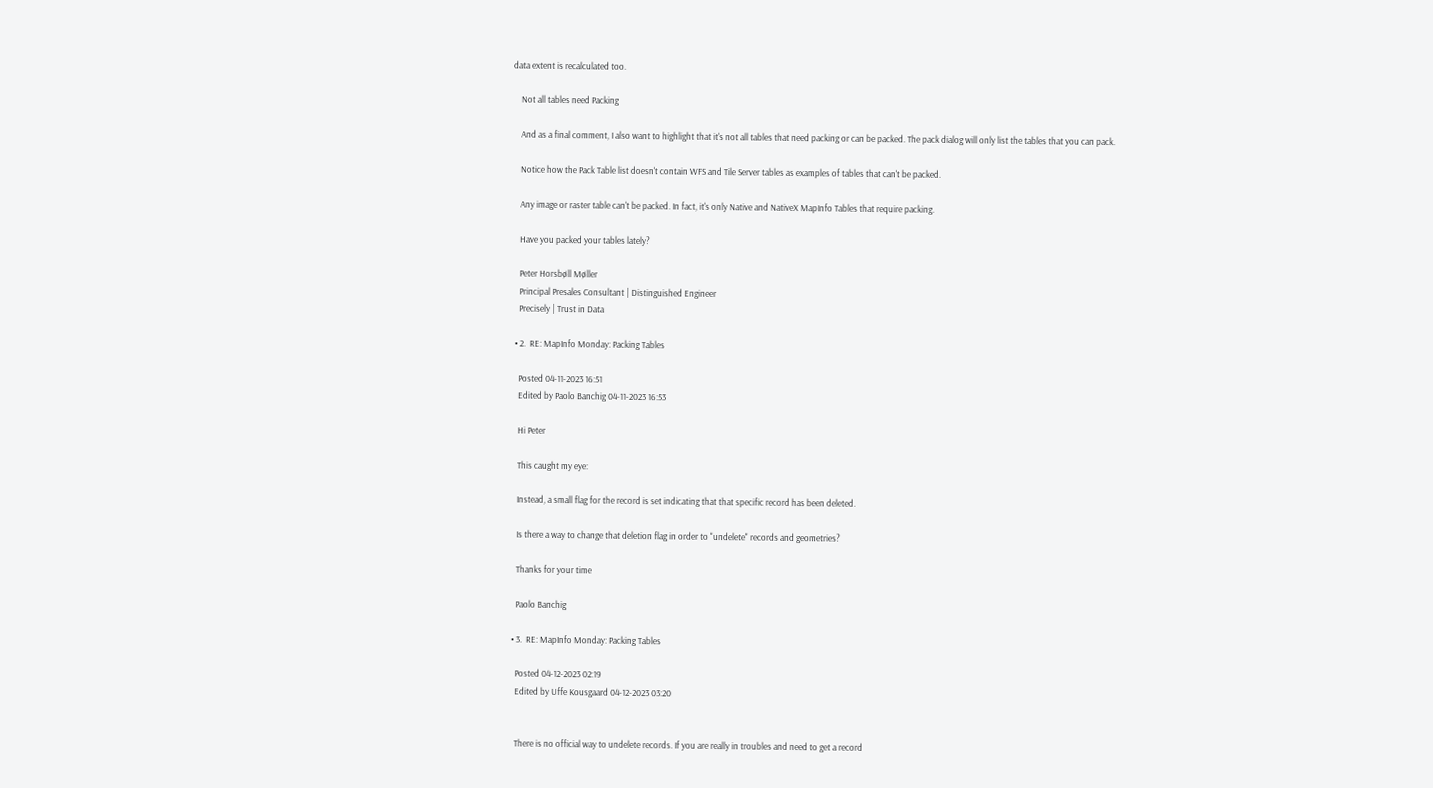data extent is recalculated too.

    Not all tables need Packing

    And as a final comment, I also want to highlight that it's not all tables that need packing or can be packed. The pack dialog will only list the tables that you can pack.

    Notice how the Pack Table list doesn't contain WFS and Tile Server tables as examples of tables that can't be packed.

    Any image or raster table can't be packed. In fact, it's only Native and NativeX MapInfo Tables that require packing.

    Have you packed your tables lately?

    Peter Horsbøll Møller
    Principal Presales Consultant | Distinguished Engineer
    Precisely | Trust in Data

  • 2.  RE: MapInfo Monday: Packing Tables

    Posted 04-11-2023 16:51
    Edited by Paolo Banchig 04-11-2023 16:53

    Hi Peter

    This caught my eye:

    Instead, a small flag for the record is set indicating that that specific record has been deleted.

    Is there a way to change that deletion flag in order to "undelete" records and geometries?

    Thanks for your time

    Paolo Banchig

  • 3.  RE: MapInfo Monday: Packing Tables

    Posted 04-12-2023 02:19
    Edited by Uffe Kousgaard 04-12-2023 03:20


    There is no official way to undelete records. If you are really in troubles and need to get a record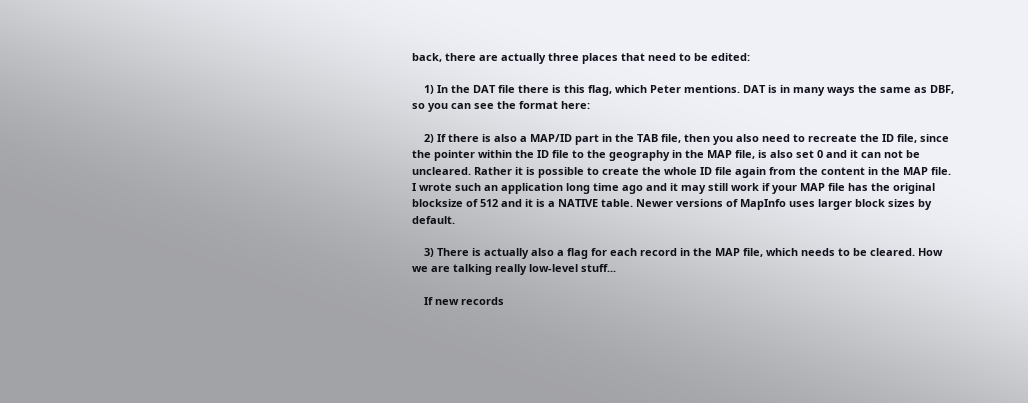back, there are actually three places that need to be edited:

    1) In the DAT file there is this flag, which Peter mentions. DAT is in many ways the same as DBF, so you can see the format here:

    2) If there is also a MAP/ID part in the TAB file, then you also need to recreate the ID file, since the pointer within the ID file to the geography in the MAP file, is also set 0 and it can not be uncleared. Rather it is possible to create the whole ID file again from the content in the MAP file. I wrote such an application long time ago and it may still work if your MAP file has the original blocksize of 512 and it is a NATIVE table. Newer versions of MapInfo uses larger block sizes by default.

    3) There is actually also a flag for each record in the MAP file, which needs to be cleared. How we are talking really low-level stuff...

    If new records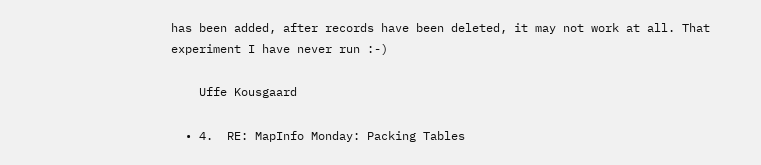has been added, after records have been deleted, it may not work at all. That experiment I have never run :-)

    Uffe Kousgaard

  • 4.  RE: MapInfo Monday: Packing Tables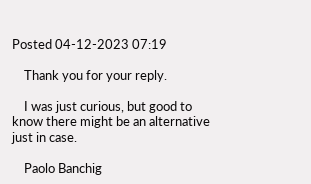Posted 04-12-2023 07:19

    Thank you for your reply.

    I was just curious, but good to know there might be an alternative just in case.

    Paolo Banchig